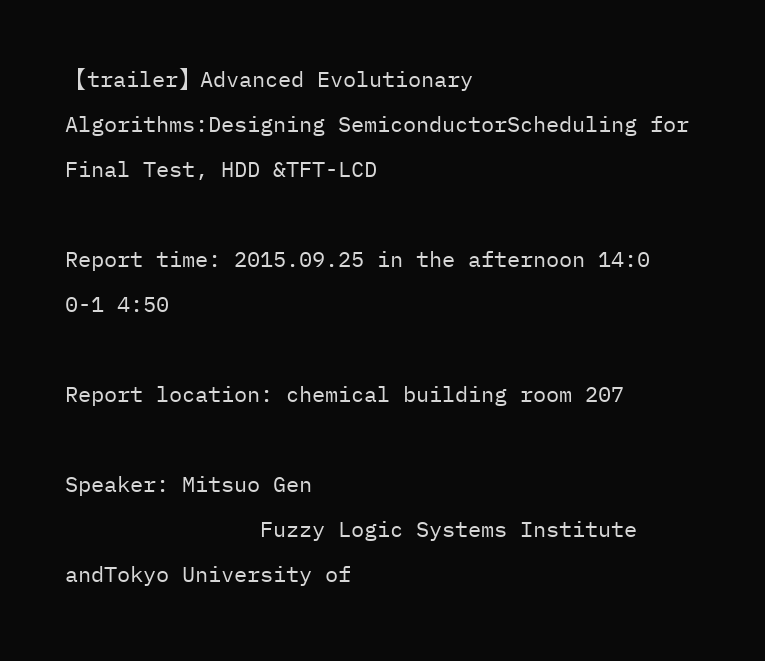【trailer】Advanced Evolutionary Algorithms:Designing SemiconductorScheduling for Final Test, HDD &TFT-LCD

Report time: 2015.09.25 in the afternoon 14:0 0-1 4:50

Report location: chemical building room 207

Speaker: Mitsuo Gen
               Fuzzy Logic Systems Institute andTokyo University of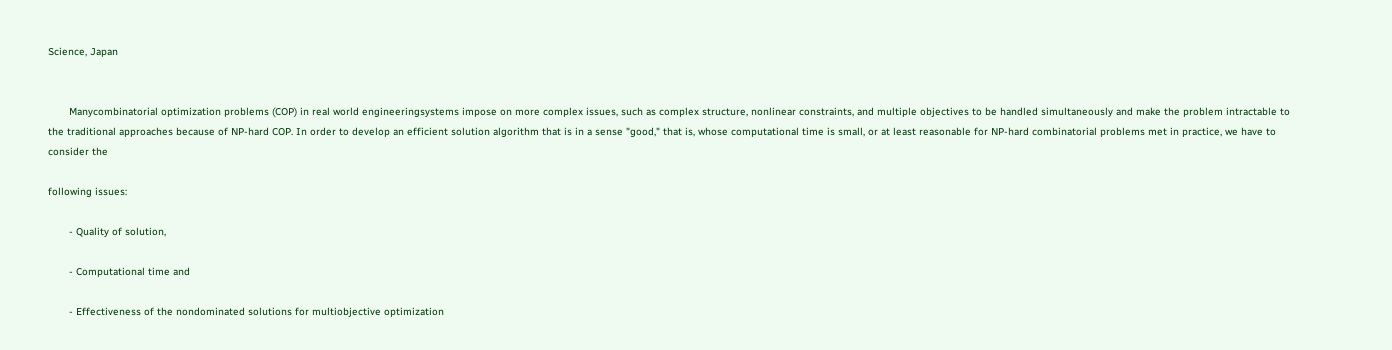Science, Japan


       Manycombinatorial optimization problems (COP) in real world engineeringsystems impose on more complex issues, such as complex structure, nonlinear constraints, and multiple objectives to be handled simultaneously and make the problem intractable to the traditional approaches because of NP-hard COP. In order to develop an efficient solution algorithm that is in a sense "good," that is, whose computational time is small, or at least reasonable for NP-hard combinatorial problems met in practice, we have to consider the

following issues:

       - Quality of solution,

       - Computational time and

       - Effectiveness of the nondominated solutions for multiobjective optimization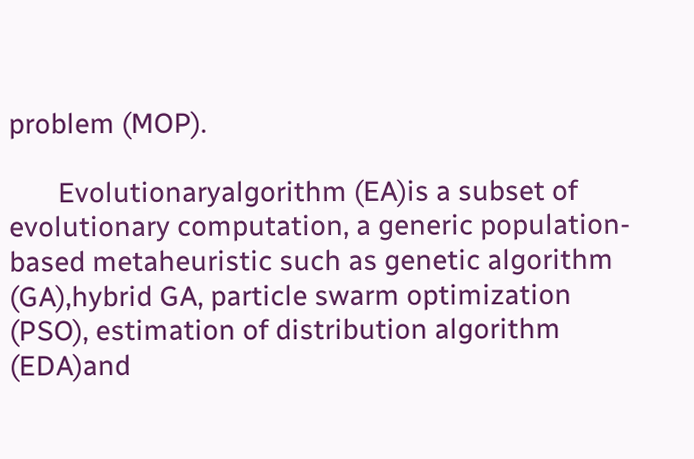problem (MOP).

       Evolutionaryalgorithm (EA)is a subset of evolutionary computation, a generic population-based metaheuristic such as genetic algorithm (GA),hybrid GA, particle swarm optimization (PSO), estimation of distribution algorithm (EDA)and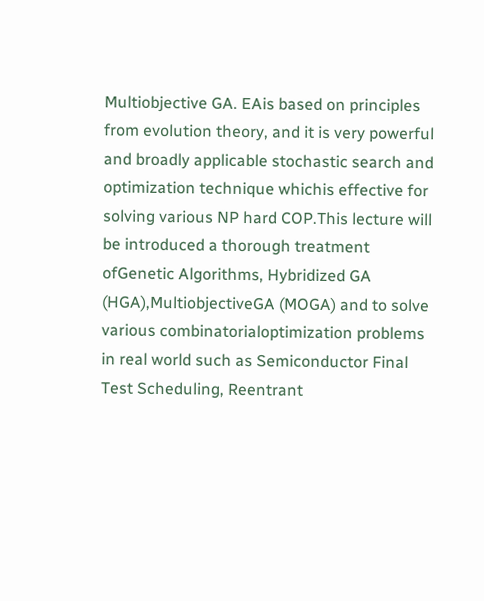Multiobjective GA. EAis based on principles from evolution theory, and it is very powerful and broadly applicable stochastic search and optimization technique whichis effective for solving various NP hard COP.This lecture will be introduced a thorough treatment ofGenetic Algorithms, Hybridized GA (HGA),MultiobjectiveGA (MOGA) and to solve various combinatorialoptimization problems in real world such as Semiconductor Final Test Scheduling, Reentrant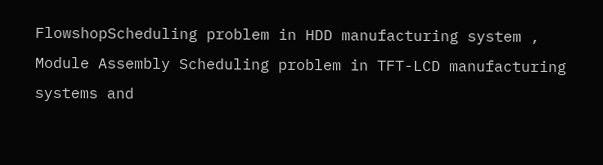FlowshopScheduling problem in HDD manufacturing system , Module Assembly Scheduling problem in TFT-LCD manufacturing systems and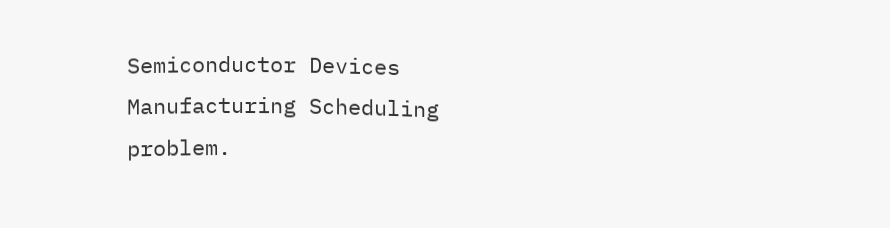Semiconductor Devices Manufacturing Scheduling problem.